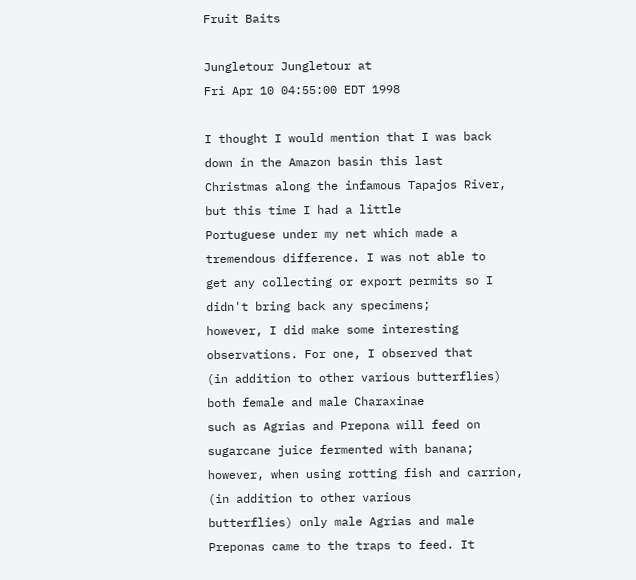Fruit Baits

Jungletour Jungletour at
Fri Apr 10 04:55:00 EDT 1998

I thought I would mention that I was back down in the Amazon basin this last
Christmas along the infamous Tapajos River, but this time I had a little
Portuguese under my net which made a tremendous difference. I was not able to
get any collecting or export permits so I didn't bring back any specimens;
however, I did make some interesting observations. For one, I observed that
(in addition to other various butterflies) both female and male Charaxinae
such as Agrias and Prepona will feed on sugarcane juice fermented with banana;
however, when using rotting fish and carrion, (in addition to other various
butterflies) only male Agrias and male Preponas came to the traps to feed. It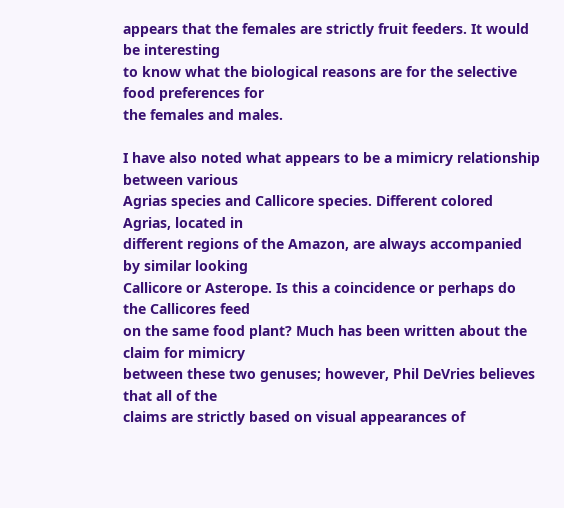appears that the females are strictly fruit feeders. It would be interesting
to know what the biological reasons are for the selective food preferences for
the females and males.

I have also noted what appears to be a mimicry relationship between various
Agrias species and Callicore species. Different colored Agrias, located in
different regions of the Amazon, are always accompanied by similar looking
Callicore or Asterope. Is this a coincidence or perhaps do the Callicores feed
on the same food plant? Much has been written about the claim for mimicry
between these two genuses; however, Phil DeVries believes that all of the
claims are strictly based on visual appearances of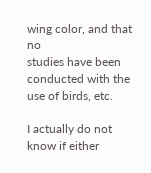wing color, and that no
studies have been conducted with the use of birds, etc.

I actually do not know if either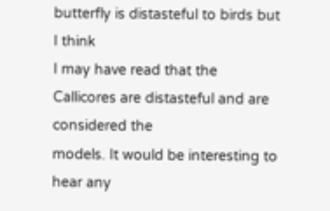butterfly is distasteful to birds but I think
I may have read that the Callicores are distasteful and are considered the
models. It would be interesting to hear any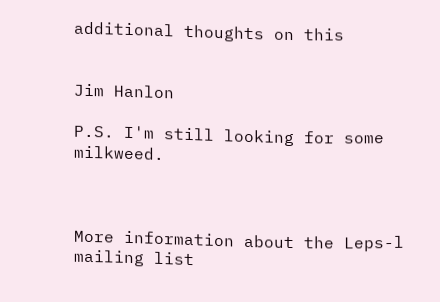additional thoughts on this


Jim Hanlon

P.S. I'm still looking for some milkweed.



More information about the Leps-l mailing list